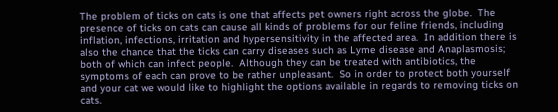The problem of ticks on cats is one that affects pet owners right across the globe.  The presence of ticks on cats can cause all kinds of problems for our feline friends, including inflation, infections, irritation and hypersensitivity in the affected area.  In addition there is also the chance that the ticks can carry diseases such as Lyme disease and Anaplasmosis; both of which can infect people.  Although they can be treated with antibiotics, the symptoms of each can prove to be rather unpleasant.  So in order to protect both yourself and your cat we would like to highlight the options available in regards to removing ticks on cats.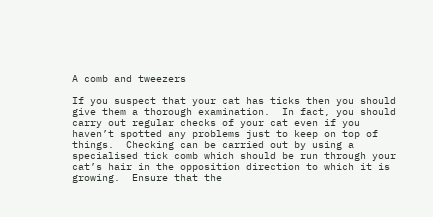A comb and tweezers

If you suspect that your cat has ticks then you should give them a thorough examination.  In fact, you should carry out regular checks of your cat even if you haven’t spotted any problems just to keep on top of things.  Checking can be carried out by using a specialised tick comb which should be run through your cat’s hair in the opposition direction to which it is growing.  Ensure that the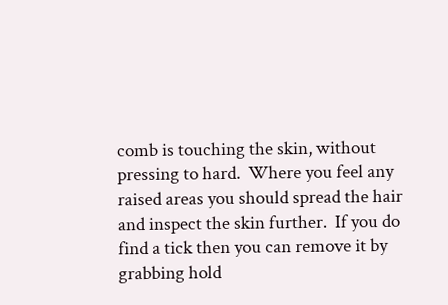comb is touching the skin, without pressing to hard.  Where you feel any raised areas you should spread the hair and inspect the skin further.  If you do find a tick then you can remove it by grabbing hold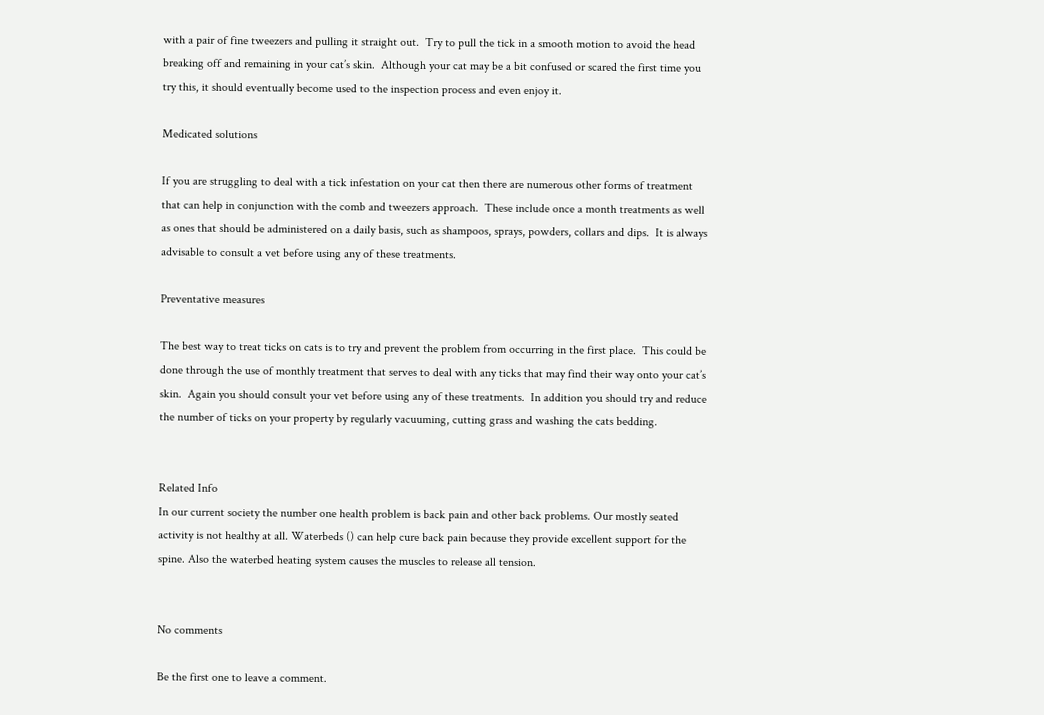with a pair of fine tweezers and pulling it straight out.  Try to pull the tick in a smooth motion to avoid the head breaking off and remaining in your cat’s skin.  Although your cat may be a bit confused or scared the first time you try this, it should eventually become used to the inspection process and even enjoy it.

Medicated solutions

If you are struggling to deal with a tick infestation on your cat then there are numerous other forms of treatment that can help in conjunction with the comb and tweezers approach.  These include once a month treatments as well as ones that should be administered on a daily basis, such as shampoos, sprays, powders, collars and dips.  It is always advisable to consult a vet before using any of these treatments.

Preventative measures

The best way to treat ticks on cats is to try and prevent the problem from occurring in the first place.  This could be done through the use of monthly treatment that serves to deal with any ticks that may find their way onto your cat’s skin.  Again you should consult your vet before using any of these treatments.  In addition you should try and reduce the number of ticks on your property by regularly vacuuming, cutting grass and washing the cats bedding.


Related Info
In our current society the number one health problem is back pain and other back problems. Our mostly seated activity is not healthy at all. Waterbeds () can help cure back pain because they provide excellent support for the spine. Also the waterbed heating system causes the muscles to release all tension.


No comments

Be the first one to leave a comment.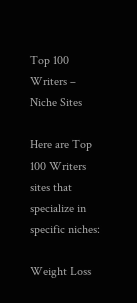Top 100 Writers – Niche Sites

Here are Top 100 Writers sites that specialize in specific niches:

Weight Loss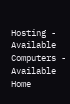Hosting - Available
Computers - Available
Home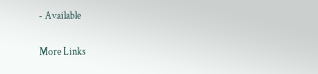- Available

More Links